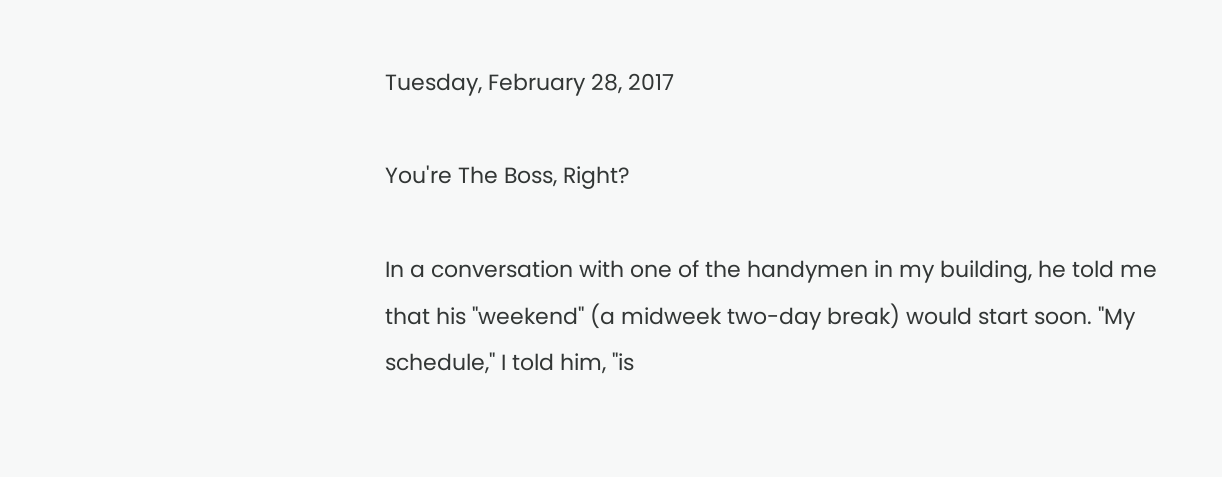Tuesday, February 28, 2017

You're The Boss, Right?

In a conversation with one of the handymen in my building, he told me that his "weekend" (a midweek two-day break) would start soon. "My schedule," I told him, "is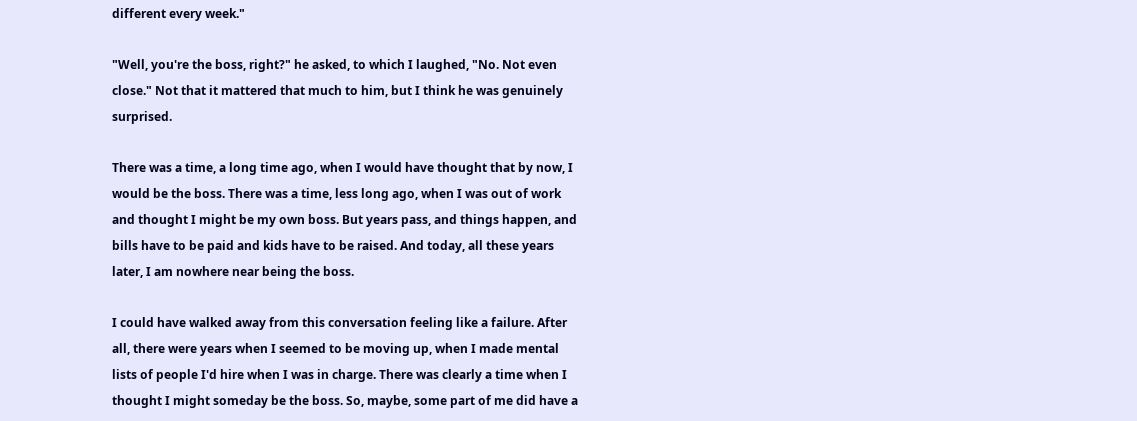different every week."

"Well, you're the boss, right?" he asked, to which I laughed, "No. Not even close." Not that it mattered that much to him, but I think he was genuinely surprised.

There was a time, a long time ago, when I would have thought that by now, I would be the boss. There was a time, less long ago, when I was out of work and thought I might be my own boss. But years pass, and things happen, and bills have to be paid and kids have to be raised. And today, all these years later, I am nowhere near being the boss.

I could have walked away from this conversation feeling like a failure. After all, there were years when I seemed to be moving up, when I made mental lists of people I'd hire when I was in charge. There was clearly a time when I thought I might someday be the boss. So, maybe, some part of me did have a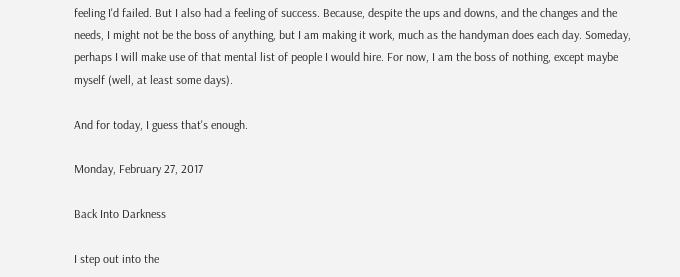feeling I'd failed. But I also had a feeling of success. Because, despite the ups and downs, and the changes and the needs, I might not be the boss of anything, but I am making it work, much as the handyman does each day. Someday, perhaps I will make use of that mental list of people I would hire. For now, I am the boss of nothing, except maybe myself (well, at least some days).

And for today, I guess that's enough.

Monday, February 27, 2017

Back Into Darkness

I step out into the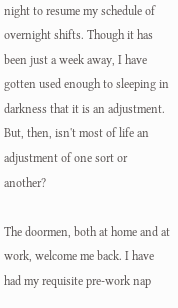night to resume my schedule of overnight shifts. Though it has been just a week away, I have gotten used enough to sleeping in darkness that it is an adjustment. But, then, isn't most of life an adjustment of one sort or another?

The doormen, both at home and at work, welcome me back. I have had my requisite pre-work nap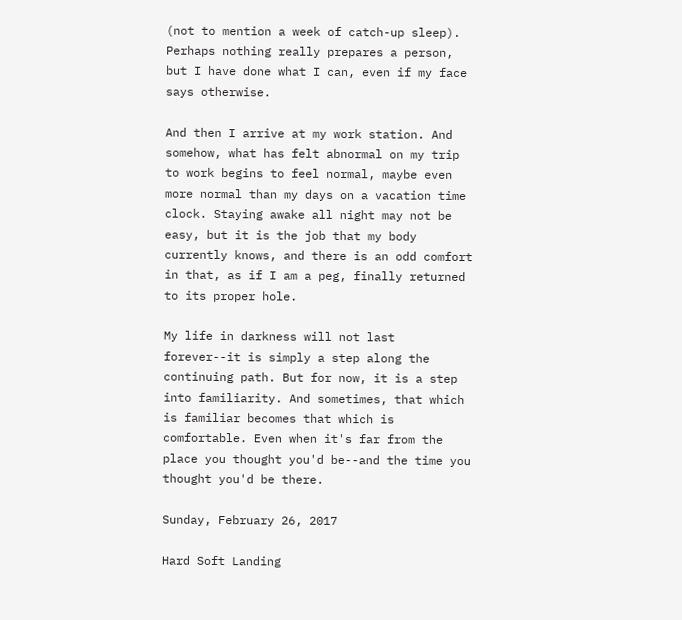(not to mention a week of catch-up sleep). Perhaps nothing really prepares a person, but I have done what I can, even if my face says otherwise.

And then I arrive at my work station. And somehow, what has felt abnormal on my trip to work begins to feel normal, maybe even more normal than my days on a vacation time clock. Staying awake all night may not be easy, but it is the job that my body currently knows, and there is an odd comfort in that, as if I am a peg, finally returned to its proper hole.

My life in darkness will not last forever--it is simply a step along the continuing path. But for now, it is a step into familiarity. And sometimes, that which is familiar becomes that which is comfortable. Even when it's far from the place you thought you'd be--and the time you thought you'd be there.

Sunday, February 26, 2017

Hard Soft Landing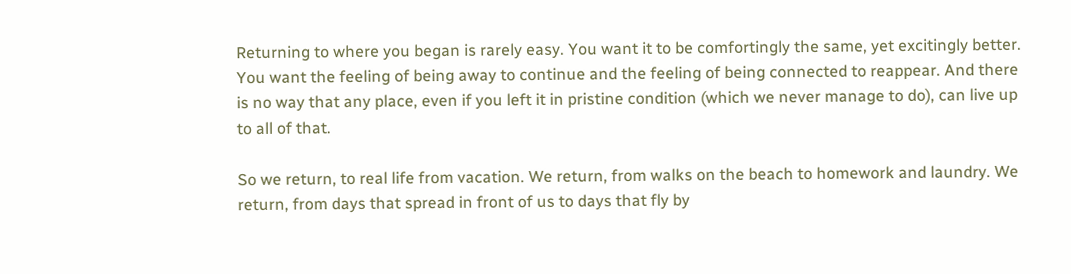Returning to where you began is rarely easy. You want it to be comfortingly the same, yet excitingly better. You want the feeling of being away to continue and the feeling of being connected to reappear. And there is no way that any place, even if you left it in pristine condition (which we never manage to do), can live up to all of that.

So we return, to real life from vacation. We return, from walks on the beach to homework and laundry. We return, from days that spread in front of us to days that fly by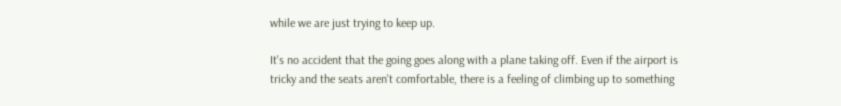while we are just trying to keep up.

It's no accident that the going goes along with a plane taking off. Even if the airport is tricky and the seats aren't comfortable, there is a feeling of climbing up to something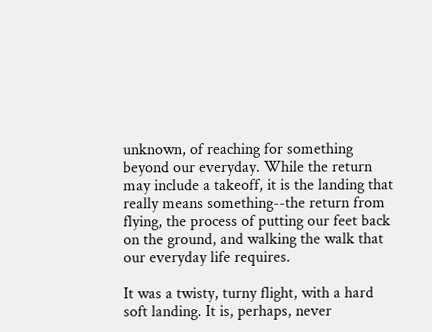unknown, of reaching for something beyond our everyday. While the return may include a takeoff, it is the landing that really means something--the return from flying, the process of putting our feet back on the ground, and walking the walk that our everyday life requires.

It was a twisty, turny flight, with a hard soft landing. It is, perhaps, never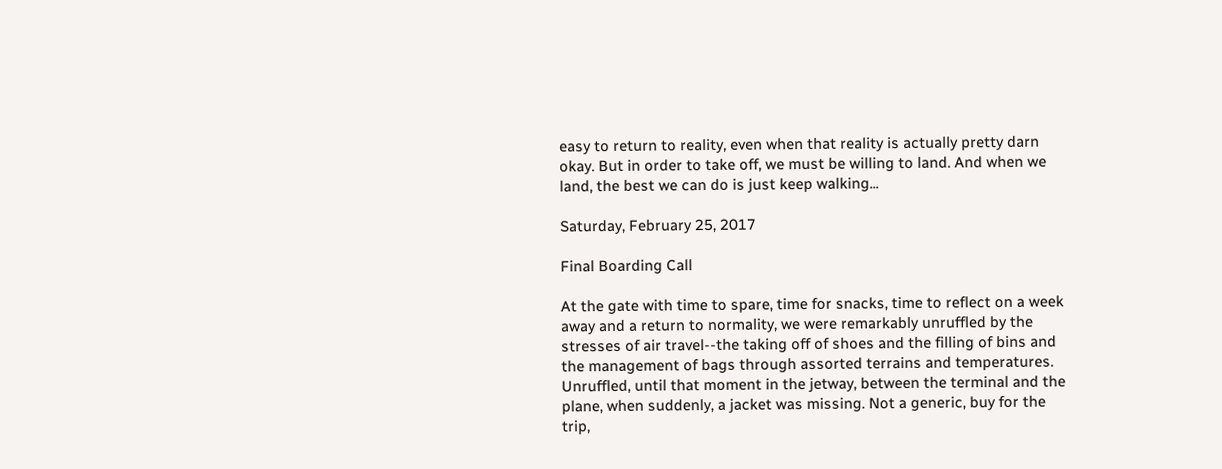easy to return to reality, even when that reality is actually pretty darn okay. But in order to take off, we must be willing to land. And when we land, the best we can do is just keep walking...

Saturday, February 25, 2017

Final Boarding Call

At the gate with time to spare, time for snacks, time to reflect on a week away and a return to normality, we were remarkably unruffled by the stresses of air travel--the taking off of shoes and the filling of bins and the management of bags through assorted terrains and temperatures. Unruffled, until that moment in the jetway, between the terminal and the plane, when suddenly, a jacket was missing. Not a generic, buy for the trip,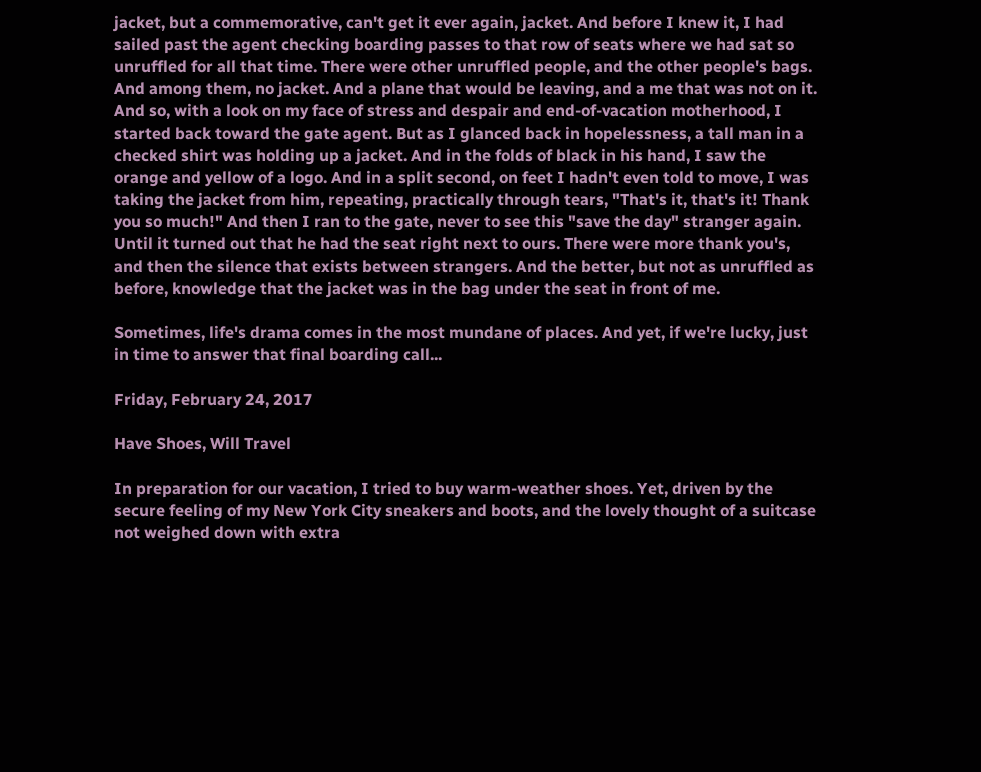jacket, but a commemorative, can't get it ever again, jacket. And before I knew it, I had sailed past the agent checking boarding passes to that row of seats where we had sat so unruffled for all that time. There were other unruffled people, and the other people's bags. And among them, no jacket. And a plane that would be leaving, and a me that was not on it. And so, with a look on my face of stress and despair and end-of-vacation motherhood, I started back toward the gate agent. But as I glanced back in hopelessness, a tall man in a checked shirt was holding up a jacket. And in the folds of black in his hand, I saw the orange and yellow of a logo. And in a split second, on feet I hadn't even told to move, I was taking the jacket from him, repeating, practically through tears, "That's it, that's it! Thank you so much!" And then I ran to the gate, never to see this "save the day" stranger again. Until it turned out that he had the seat right next to ours. There were more thank you's, and then the silence that exists between strangers. And the better, but not as unruffled as before, knowledge that the jacket was in the bag under the seat in front of me.

Sometimes, life's drama comes in the most mundane of places. And yet, if we're lucky, just in time to answer that final boarding call...

Friday, February 24, 2017

Have Shoes, Will Travel

In preparation for our vacation, I tried to buy warm-weather shoes. Yet, driven by the secure feeling of my New York City sneakers and boots, and the lovely thought of a suitcase not weighed down with extra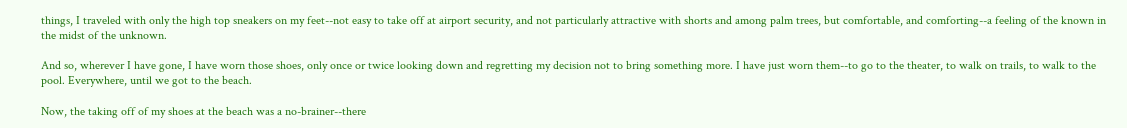things, I traveled with only the high top sneakers on my feet--not easy to take off at airport security, and not particularly attractive with shorts and among palm trees, but comfortable, and comforting--a feeling of the known in the midst of the unknown.

And so, wherever I have gone, I have worn those shoes, only once or twice looking down and regretting my decision not to bring something more. I have just worn them--to go to the theater, to walk on trails, to walk to the pool. Everywhere, until we got to the beach.

Now, the taking off of my shoes at the beach was a no-brainer--there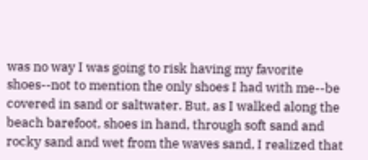was no way I was going to risk having my favorite shoes--not to mention the only shoes I had with me--be covered in sand or saltwater. But, as I walked along the beach barefoot, shoes in hand, through soft sand and rocky sand and wet from the waves sand, I realized that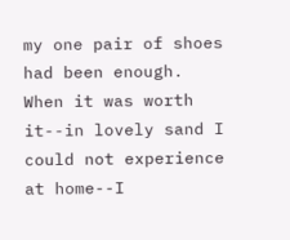my one pair of shoes had been enough. When it was worth it--in lovely sand I could not experience at home--I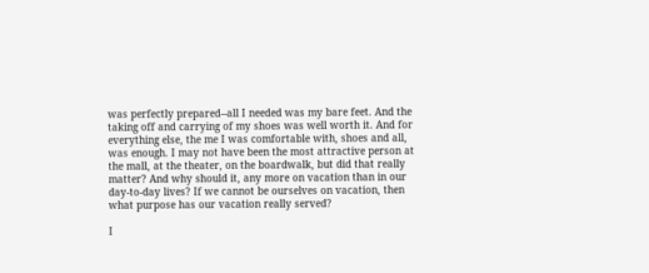was perfectly prepared--all I needed was my bare feet. And the taking off and carrying of my shoes was well worth it. And for everything else, the me I was comfortable with, shoes and all, was enough. I may not have been the most attractive person at the mall, at the theater, on the boardwalk, but did that really matter? And why should it, any more on vacation than in our day-to-day lives? If we cannot be ourselves on vacation, then what purpose has our vacation really served?

I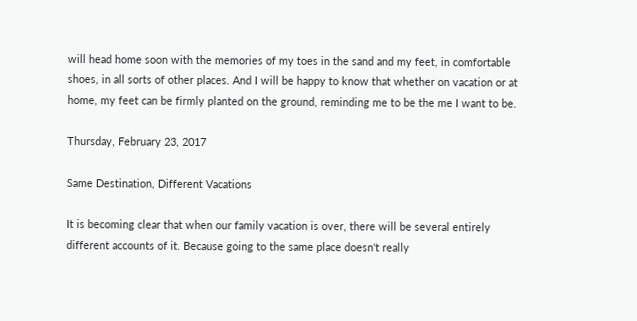will head home soon with the memories of my toes in the sand and my feet, in comfortable shoes, in all sorts of other places. And I will be happy to know that whether on vacation or at home, my feet can be firmly planted on the ground, reminding me to be the me I want to be.

Thursday, February 23, 2017

Same Destination, Different Vacations

It is becoming clear that when our family vacation is over, there will be several entirely different accounts of it. Because going to the same place doesn't really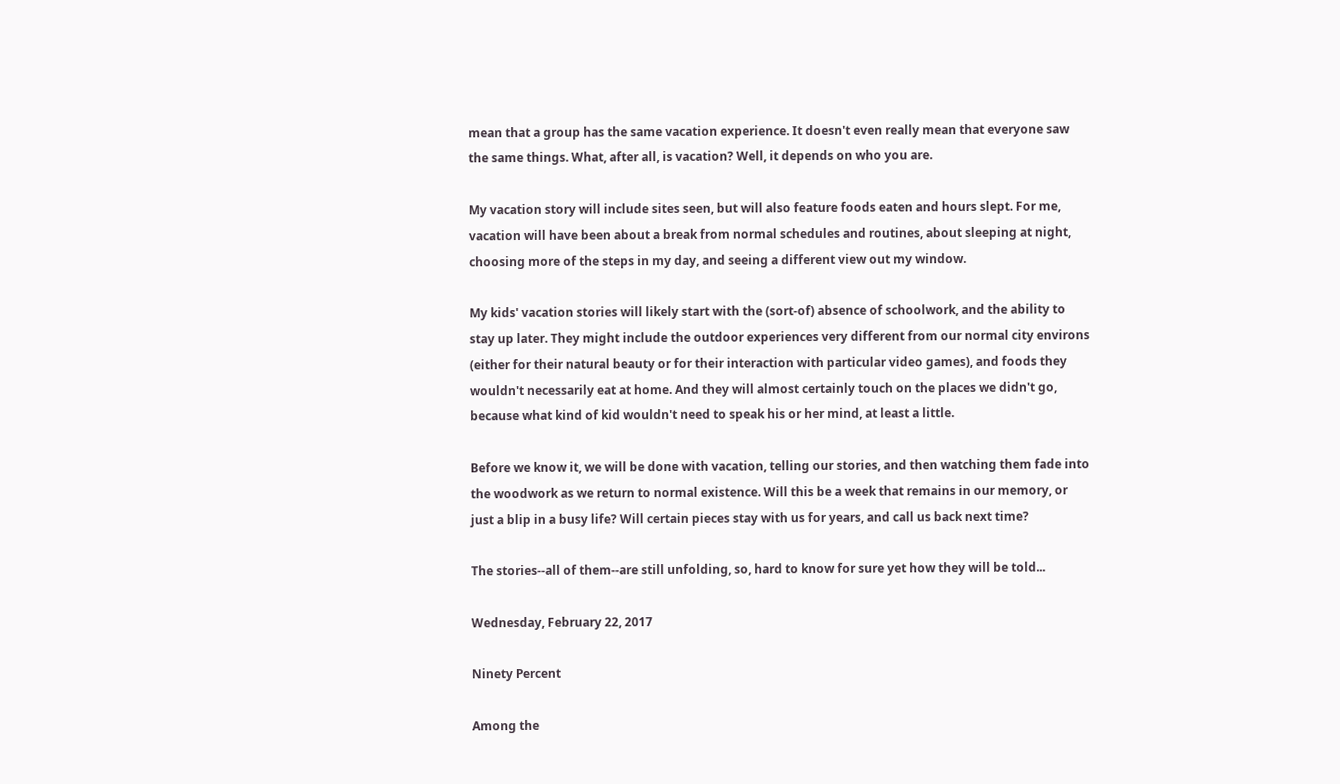mean that a group has the same vacation experience. It doesn't even really mean that everyone saw the same things. What, after all, is vacation? Well, it depends on who you are.

My vacation story will include sites seen, but will also feature foods eaten and hours slept. For me, vacation will have been about a break from normal schedules and routines, about sleeping at night, choosing more of the steps in my day, and seeing a different view out my window.

My kids' vacation stories will likely start with the (sort-of) absence of schoolwork, and the ability to stay up later. They might include the outdoor experiences very different from our normal city environs (either for their natural beauty or for their interaction with particular video games), and foods they wouldn't necessarily eat at home. And they will almost certainly touch on the places we didn't go, because what kind of kid wouldn't need to speak his or her mind, at least a little.

Before we know it, we will be done with vacation, telling our stories, and then watching them fade into the woodwork as we return to normal existence. Will this be a week that remains in our memory, or just a blip in a busy life? Will certain pieces stay with us for years, and call us back next time?

The stories--all of them--are still unfolding, so, hard to know for sure yet how they will be told...

Wednesday, February 22, 2017

Ninety Percent

Among the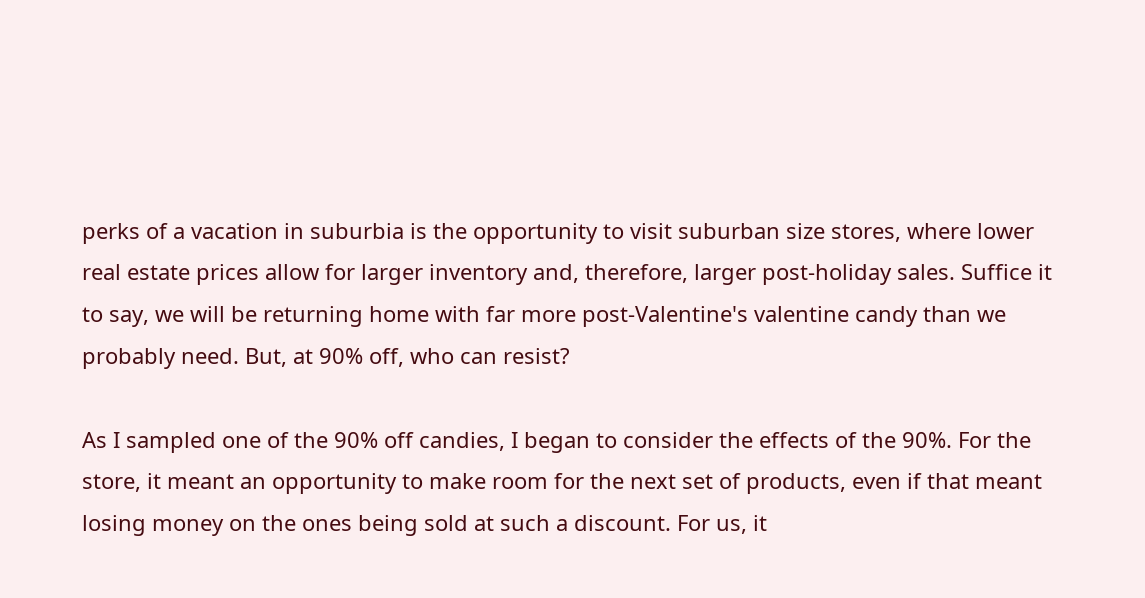perks of a vacation in suburbia is the opportunity to visit suburban size stores, where lower real estate prices allow for larger inventory and, therefore, larger post-holiday sales. Suffice it to say, we will be returning home with far more post-Valentine's valentine candy than we probably need. But, at 90% off, who can resist?

As I sampled one of the 90% off candies, I began to consider the effects of the 90%. For the store, it meant an opportunity to make room for the next set of products, even if that meant losing money on the ones being sold at such a discount. For us, it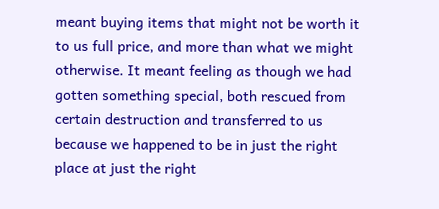meant buying items that might not be worth it to us full price, and more than what we might otherwise. It meant feeling as though we had gotten something special, both rescued from certain destruction and transferred to us because we happened to be in just the right place at just the right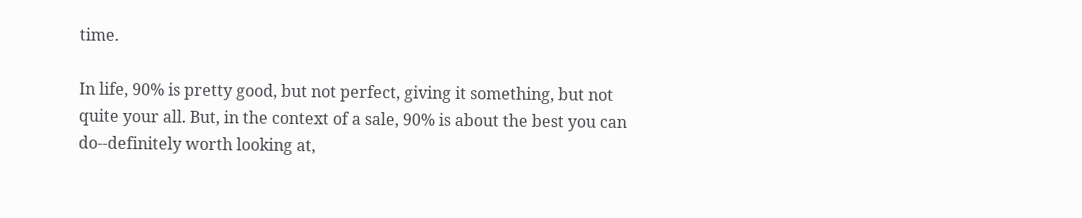time.

In life, 90% is pretty good, but not perfect, giving it something, but not quite your all. But, in the context of a sale, 90% is about the best you can do--definitely worth looking at,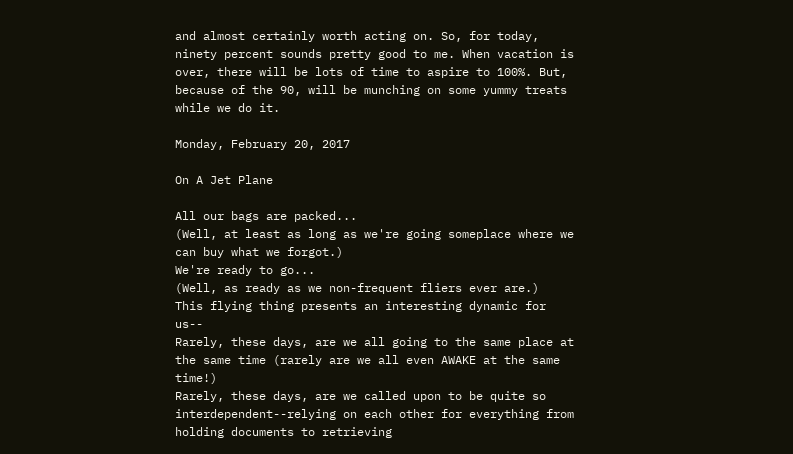and almost certainly worth acting on. So, for today, ninety percent sounds pretty good to me. When vacation is over, there will be lots of time to aspire to 100%. But, because of the 90, will be munching on some yummy treats while we do it.

Monday, February 20, 2017

On A Jet Plane

All our bags are packed...
(Well, at least as long as we're going someplace where we can buy what we forgot.)
We're ready to go...
(Well, as ready as we non-frequent fliers ever are.)
This flying thing presents an interesting dynamic for us--
Rarely, these days, are we all going to the same place at the same time (rarely are we all even AWAKE at the same time!)
Rarely, these days, are we called upon to be quite so interdependent--relying on each other for everything from holding documents to retrieving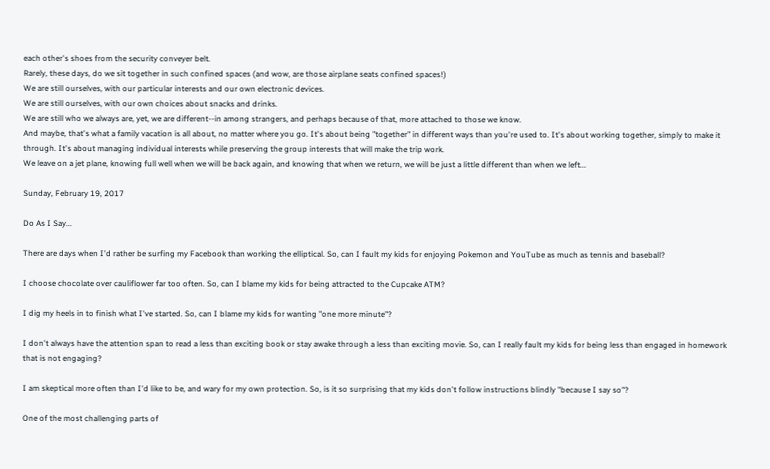each other's shoes from the security conveyer belt.
Rarely, these days, do we sit together in such confined spaces (and wow, are those airplane seats confined spaces!)
We are still ourselves, with our particular interests and our own electronic devices.
We are still ourselves, with our own choices about snacks and drinks.
We are still who we always are, yet, we are different--in among strangers, and perhaps because of that, more attached to those we know.
And maybe, that's what a family vacation is all about, no matter where you go. It's about being "together" in different ways than you're used to. It's about working together, simply to make it through. It's about managing individual interests while preserving the group interests that will make the trip work.
We leave on a jet plane, knowing full well when we will be back again, and knowing that when we return, we will be just a little different than when we left...

Sunday, February 19, 2017

Do As I Say...

There are days when I'd rather be surfing my Facebook than working the elliptical. So, can I fault my kids for enjoying Pokemon and YouTube as much as tennis and baseball?

I choose chocolate over cauliflower far too often. So, can I blame my kids for being attracted to the Cupcake ATM?

I dig my heels in to finish what I've started. So, can I blame my kids for wanting "one more minute"?

I don't always have the attention span to read a less than exciting book or stay awake through a less than exciting movie. So, can I really fault my kids for being less than engaged in homework that is not engaging?

I am skeptical more often than I'd like to be, and wary for my own protection. So, is it so surprising that my kids don't follow instructions blindly "because I say so"?

One of the most challenging parts of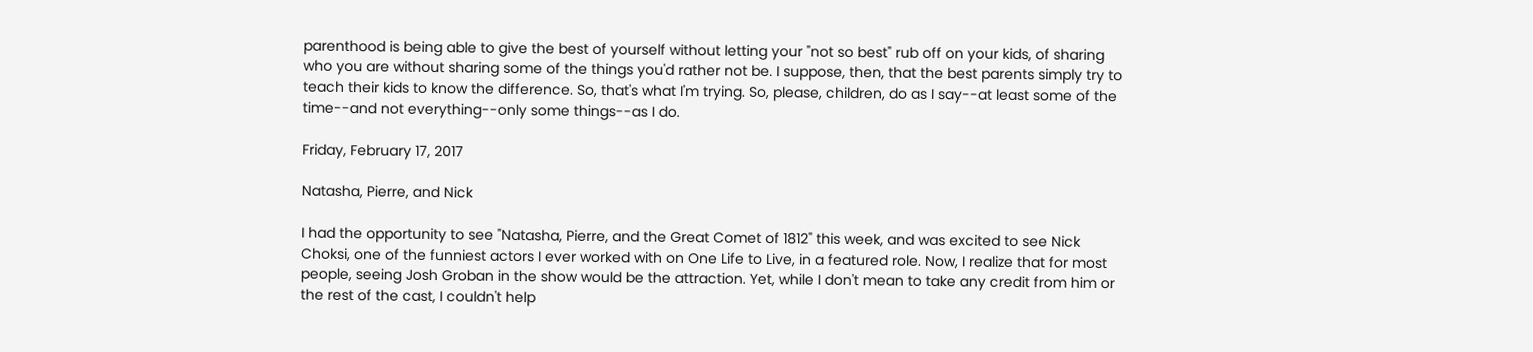parenthood is being able to give the best of yourself without letting your "not so best" rub off on your kids, of sharing who you are without sharing some of the things you'd rather not be. I suppose, then, that the best parents simply try to teach their kids to know the difference. So, that's what I'm trying. So, please, children, do as I say--at least some of the time--and not everything--only some things--as I do.

Friday, February 17, 2017

Natasha, Pierre, and Nick

I had the opportunity to see "Natasha, Pierre, and the Great Comet of 1812" this week, and was excited to see Nick Choksi, one of the funniest actors I ever worked with on One Life to Live, in a featured role. Now, I realize that for most people, seeing Josh Groban in the show would be the attraction. Yet, while I don't mean to take any credit from him or the rest of the cast, I couldn't help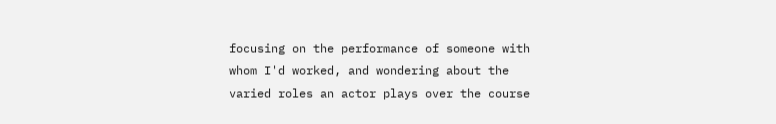focusing on the performance of someone with whom I'd worked, and wondering about the varied roles an actor plays over the course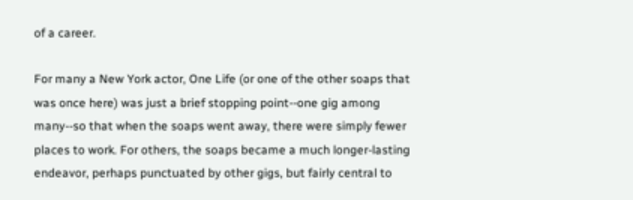of a career.

For many a New York actor, One Life (or one of the other soaps that was once here) was just a brief stopping point--one gig among many--so that when the soaps went away, there were simply fewer places to work. For others, the soaps became a much longer-lasting endeavor, perhaps punctuated by other gigs, but fairly central to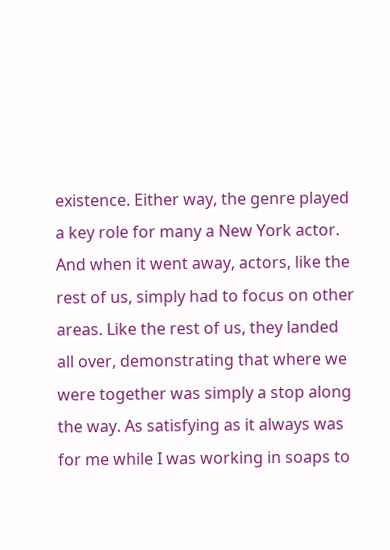existence. Either way, the genre played a key role for many a New York actor. And when it went away, actors, like the rest of us, simply had to focus on other areas. Like the rest of us, they landed all over, demonstrating that where we were together was simply a stop along the way. As satisfying as it always was for me while I was working in soaps to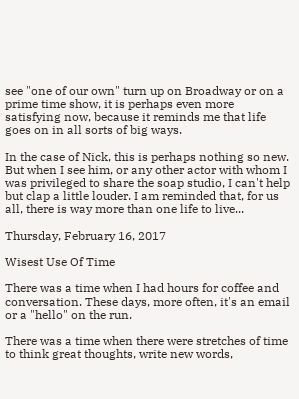see "one of our own" turn up on Broadway or on a prime time show, it is perhaps even more satisfying now, because it reminds me that life goes on in all sorts of big ways.

In the case of Nick, this is perhaps nothing so new. But when I see him, or any other actor with whom I was privileged to share the soap studio, I can't help but clap a little louder. I am reminded that, for us all, there is way more than one life to live...

Thursday, February 16, 2017

Wisest Use Of Time

There was a time when I had hours for coffee and conversation. These days, more often, it's an email or a "hello" on the run.

There was a time when there were stretches of time to think great thoughts, write new words,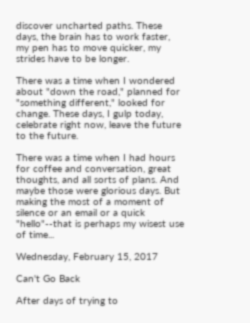discover uncharted paths. These days, the brain has to work faster, my pen has to move quicker, my strides have to be longer.

There was a time when I wondered about "down the road," planned for "something different," looked for change. These days, I gulp today, celebrate right now, leave the future to the future.

There was a time when I had hours for coffee and conversation, great thoughts, and all sorts of plans. And maybe those were glorious days. But making the most of a moment of silence or an email or a quick "hello"--that is perhaps my wisest use of time...

Wednesday, February 15, 2017

Can't Go Back

After days of trying to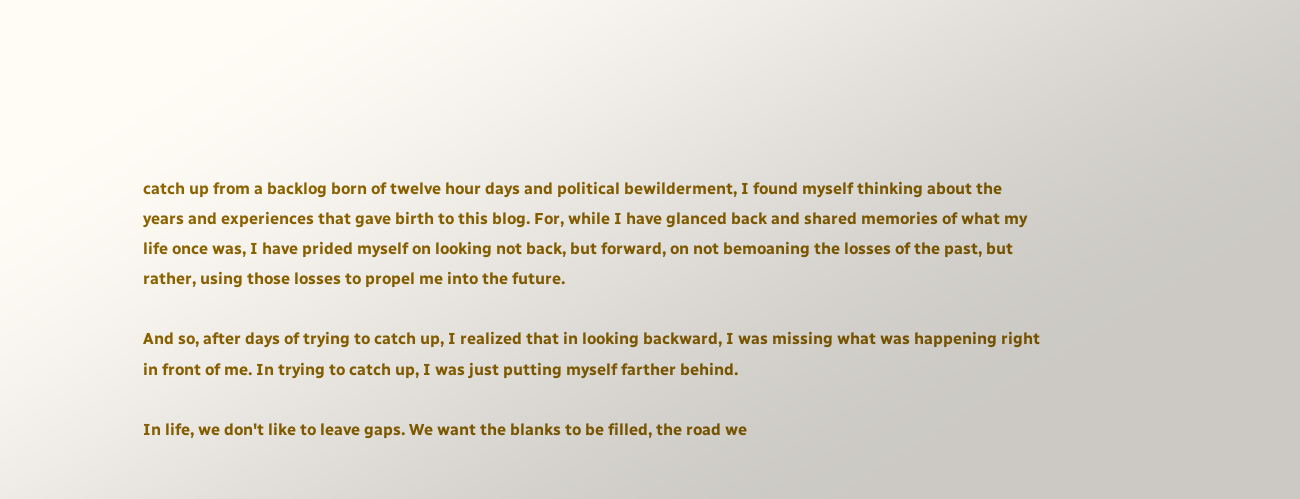catch up from a backlog born of twelve hour days and political bewilderment, I found myself thinking about the years and experiences that gave birth to this blog. For, while I have glanced back and shared memories of what my life once was, I have prided myself on looking not back, but forward, on not bemoaning the losses of the past, but rather, using those losses to propel me into the future.

And so, after days of trying to catch up, I realized that in looking backward, I was missing what was happening right in front of me. In trying to catch up, I was just putting myself farther behind.

In life, we don't like to leave gaps. We want the blanks to be filled, the road we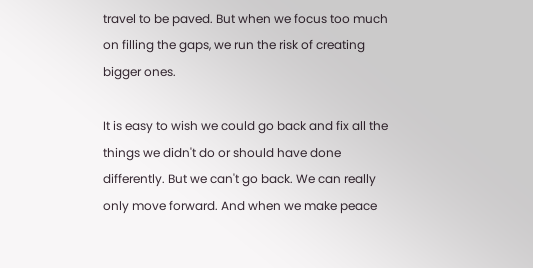travel to be paved. But when we focus too much on filling the gaps, we run the risk of creating bigger ones.

It is easy to wish we could go back and fix all the things we didn't do or should have done differently. But we can't go back. We can really only move forward. And when we make peace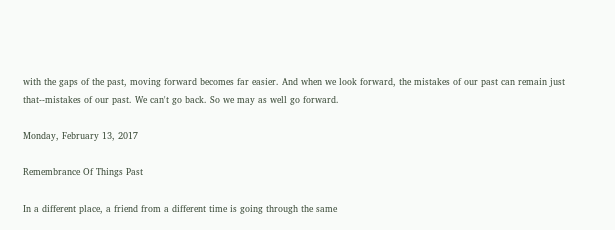with the gaps of the past, moving forward becomes far easier. And when we look forward, the mistakes of our past can remain just that--mistakes of our past. We can't go back. So we may as well go forward.

Monday, February 13, 2017

Remembrance Of Things Past

In a different place, a friend from a different time is going through the same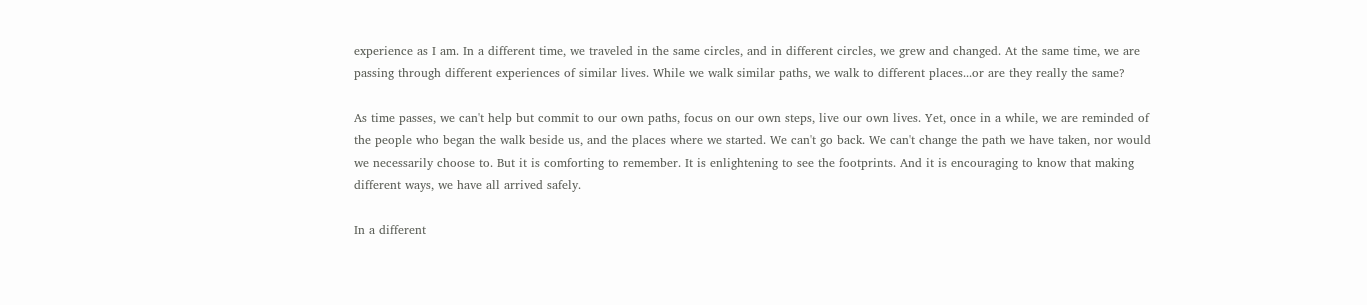experience as I am. In a different time, we traveled in the same circles, and in different circles, we grew and changed. At the same time, we are passing through different experiences of similar lives. While we walk similar paths, we walk to different places...or are they really the same?

As time passes, we can't help but commit to our own paths, focus on our own steps, live our own lives. Yet, once in a while, we are reminded of the people who began the walk beside us, and the places where we started. We can't go back. We can't change the path we have taken, nor would we necessarily choose to. But it is comforting to remember. It is enlightening to see the footprints. And it is encouraging to know that making different ways, we have all arrived safely.

In a different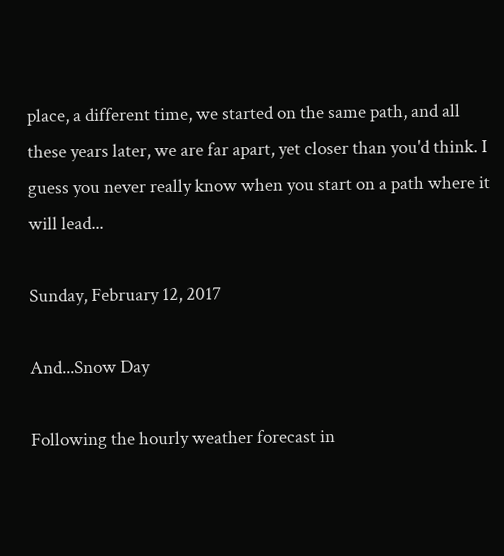place, a different time, we started on the same path, and all these years later, we are far apart, yet closer than you'd think. I guess you never really know when you start on a path where it will lead...

Sunday, February 12, 2017

And...Snow Day

Following the hourly weather forecast in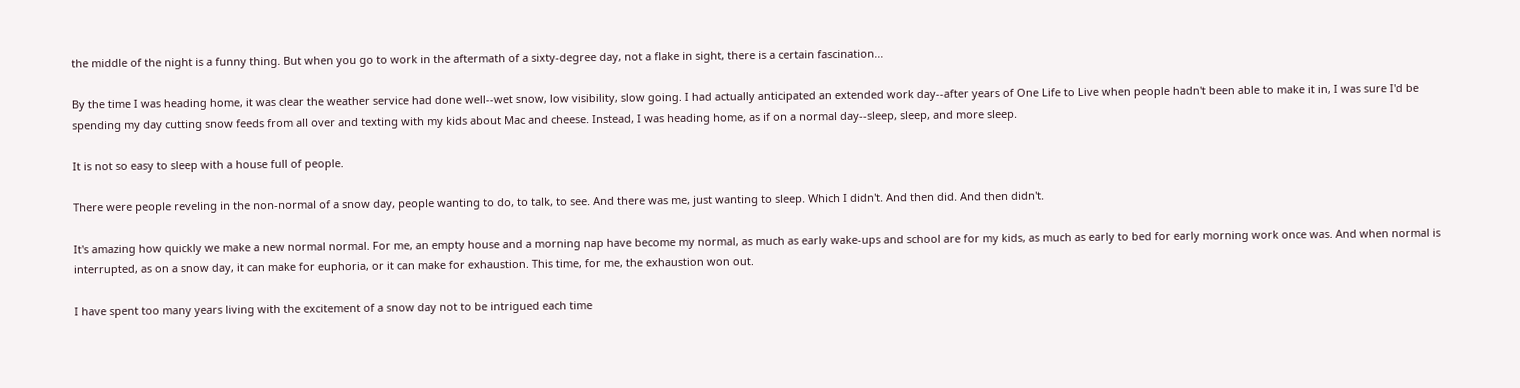the middle of the night is a funny thing. But when you go to work in the aftermath of a sixty-degree day, not a flake in sight, there is a certain fascination...

By the time I was heading home, it was clear the weather service had done well--wet snow, low visibility, slow going. I had actually anticipated an extended work day--after years of One Life to Live when people hadn't been able to make it in, I was sure I'd be spending my day cutting snow feeds from all over and texting with my kids about Mac and cheese. Instead, I was heading home, as if on a normal day--sleep, sleep, and more sleep.

It is not so easy to sleep with a house full of people.

There were people reveling in the non-normal of a snow day, people wanting to do, to talk, to see. And there was me, just wanting to sleep. Which I didn't. And then did. And then didn't.

It's amazing how quickly we make a new normal normal. For me, an empty house and a morning nap have become my normal, as much as early wake-ups and school are for my kids, as much as early to bed for early morning work once was. And when normal is interrupted, as on a snow day, it can make for euphoria, or it can make for exhaustion. This time, for me, the exhaustion won out.

I have spent too many years living with the excitement of a snow day not to be intrigued each time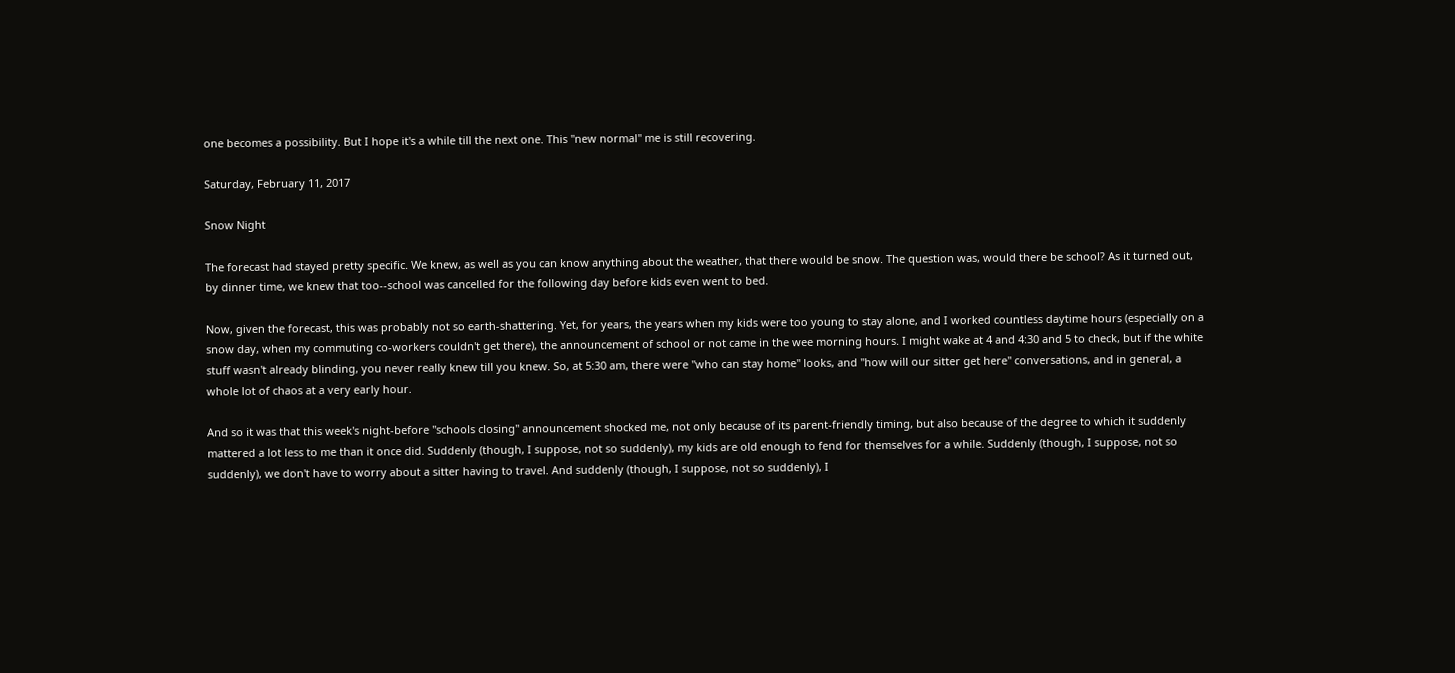one becomes a possibility. But I hope it's a while till the next one. This "new normal" me is still recovering.

Saturday, February 11, 2017

Snow Night

The forecast had stayed pretty specific. We knew, as well as you can know anything about the weather, that there would be snow. The question was, would there be school? As it turned out, by dinner time, we knew that too--school was cancelled for the following day before kids even went to bed.

Now, given the forecast, this was probably not so earth-shattering. Yet, for years, the years when my kids were too young to stay alone, and I worked countless daytime hours (especially on a snow day, when my commuting co-workers couldn't get there), the announcement of school or not came in the wee morning hours. I might wake at 4 and 4:30 and 5 to check, but if the white stuff wasn't already blinding, you never really knew till you knew. So, at 5:30 am, there were "who can stay home" looks, and "how will our sitter get here" conversations, and in general, a whole lot of chaos at a very early hour.

And so it was that this week's night-before "schools closing" announcement shocked me, not only because of its parent-friendly timing, but also because of the degree to which it suddenly mattered a lot less to me than it once did. Suddenly (though, I suppose, not so suddenly), my kids are old enough to fend for themselves for a while. Suddenly (though, I suppose, not so suddenly), we don't have to worry about a sitter having to travel. And suddenly (though, I suppose, not so suddenly), I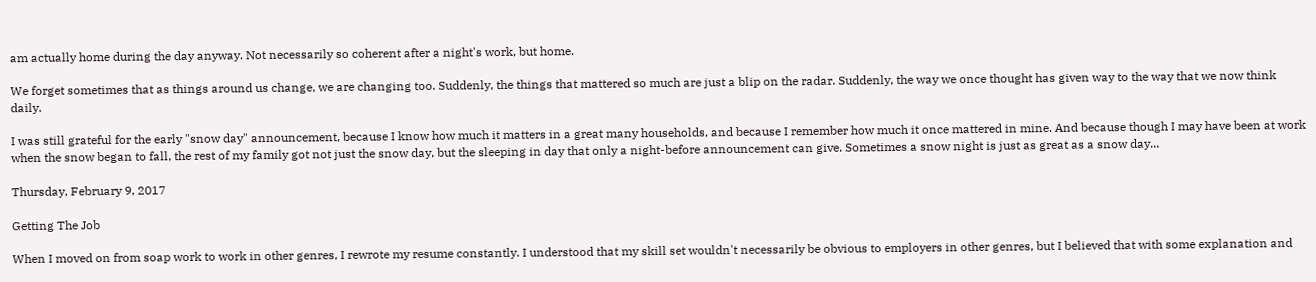am actually home during the day anyway. Not necessarily so coherent after a night's work, but home.

We forget sometimes that as things around us change, we are changing too. Suddenly, the things that mattered so much are just a blip on the radar. Suddenly, the way we once thought has given way to the way that we now think daily.

I was still grateful for the early "snow day" announcement, because I know how much it matters in a great many households, and because I remember how much it once mattered in mine. And because though I may have been at work when the snow began to fall, the rest of my family got not just the snow day, but the sleeping in day that only a night-before announcement can give. Sometimes a snow night is just as great as a snow day...

Thursday, February 9, 2017

Getting The Job

When I moved on from soap work to work in other genres, I rewrote my resume constantly. I understood that my skill set wouldn't necessarily be obvious to employers in other genres, but I believed that with some explanation and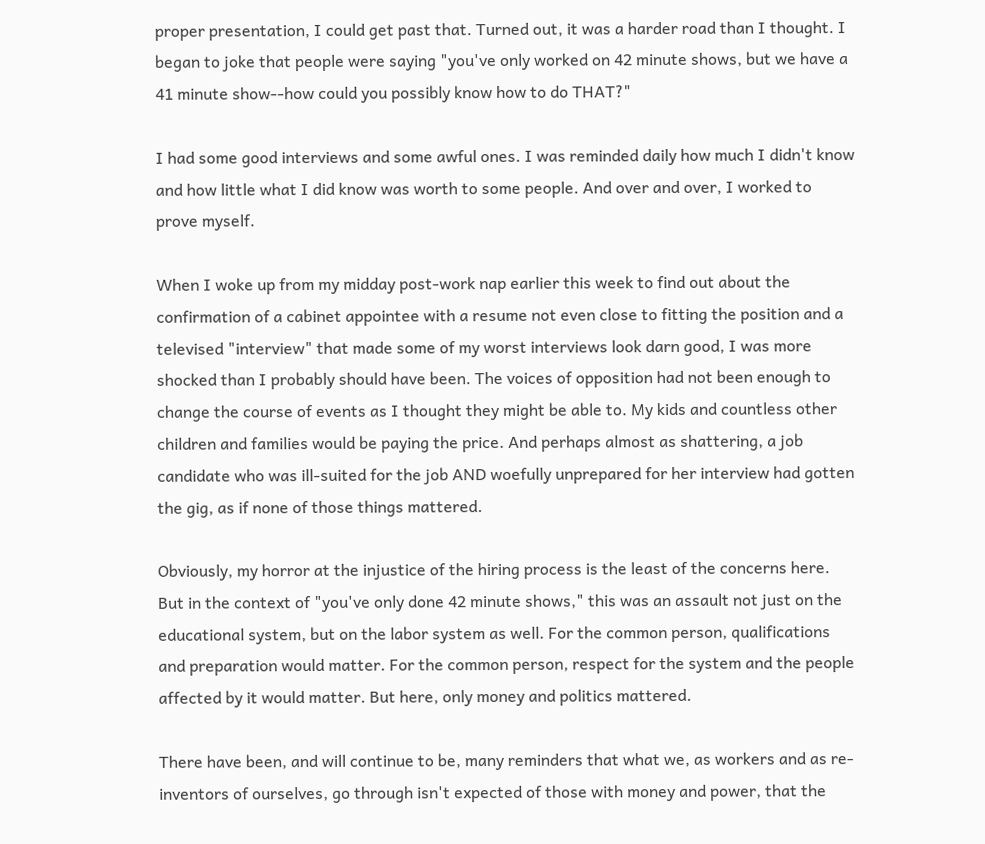proper presentation, I could get past that. Turned out, it was a harder road than I thought. I began to joke that people were saying "you've only worked on 42 minute shows, but we have a 41 minute show--how could you possibly know how to do THAT?"

I had some good interviews and some awful ones. I was reminded daily how much I didn't know and how little what I did know was worth to some people. And over and over, I worked to prove myself.

When I woke up from my midday post-work nap earlier this week to find out about the confirmation of a cabinet appointee with a resume not even close to fitting the position and a televised "interview" that made some of my worst interviews look darn good, I was more shocked than I probably should have been. The voices of opposition had not been enough to change the course of events as I thought they might be able to. My kids and countless other children and families would be paying the price. And perhaps almost as shattering, a job candidate who was ill-suited for the job AND woefully unprepared for her interview had gotten the gig, as if none of those things mattered.

Obviously, my horror at the injustice of the hiring process is the least of the concerns here. But in the context of "you've only done 42 minute shows," this was an assault not just on the educational system, but on the labor system as well. For the common person, qualifications and preparation would matter. For the common person, respect for the system and the people affected by it would matter. But here, only money and politics mattered.

There have been, and will continue to be, many reminders that what we, as workers and as re-inventors of ourselves, go through isn't expected of those with money and power, that the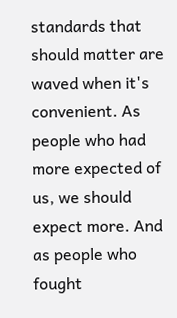standards that should matter are waved when it's convenient. As people who had more expected of us, we should expect more. And as people who fought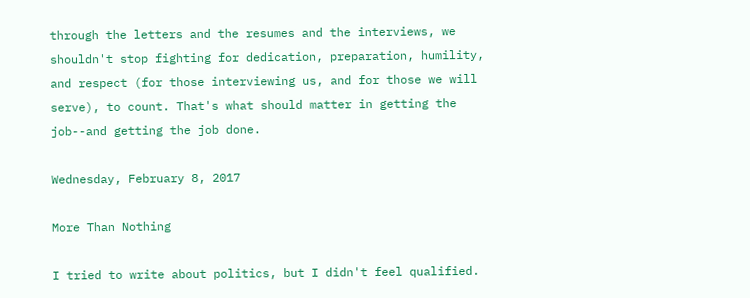through the letters and the resumes and the interviews, we shouldn't stop fighting for dedication, preparation, humility, and respect (for those interviewing us, and for those we will serve), to count. That's what should matter in getting the job--and getting the job done.

Wednesday, February 8, 2017

More Than Nothing

I tried to write about politics, but I didn't feel qualified.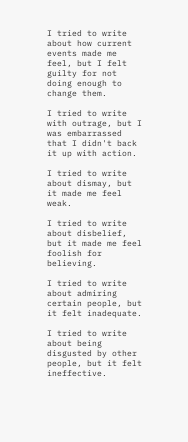I tried to write about how current events made me feel, but I felt guilty for not doing enough to change them.

I tried to write with outrage, but I was embarrassed that I didn't back it up with action.

I tried to write about dismay, but it made me feel weak.

I tried to write about disbelief, but it made me feel foolish for believing.

I tried to write about admiring certain people, but it felt inadequate.

I tried to write about being disgusted by other people, but it felt ineffective.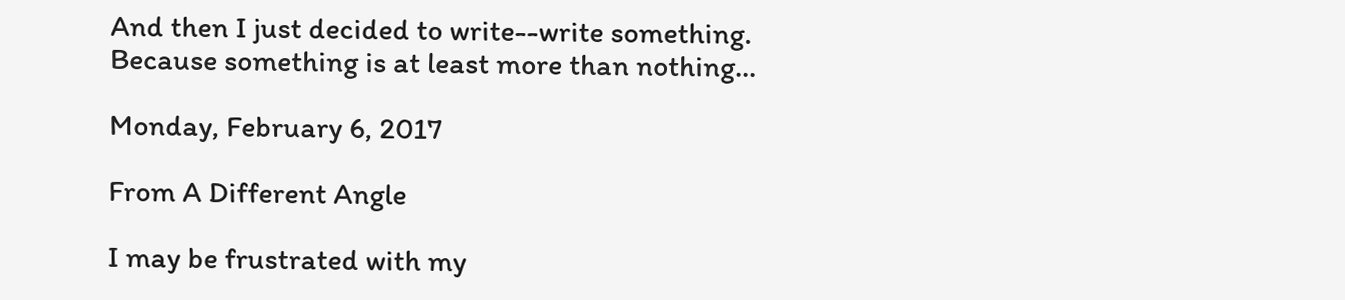And then I just decided to write--write something. Because something is at least more than nothing...

Monday, February 6, 2017

From A Different Angle

I may be frustrated with my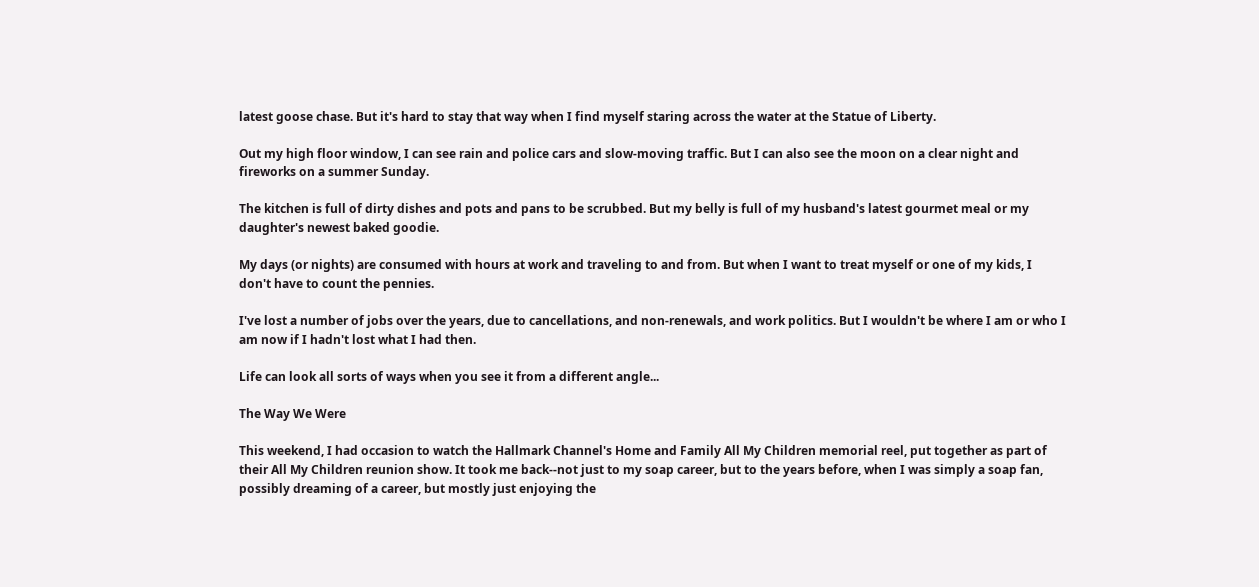latest goose chase. But it's hard to stay that way when I find myself staring across the water at the Statue of Liberty.

Out my high floor window, I can see rain and police cars and slow-moving traffic. But I can also see the moon on a clear night and fireworks on a summer Sunday.

The kitchen is full of dirty dishes and pots and pans to be scrubbed. But my belly is full of my husband's latest gourmet meal or my daughter's newest baked goodie.

My days (or nights) are consumed with hours at work and traveling to and from. But when I want to treat myself or one of my kids, I don't have to count the pennies.

I've lost a number of jobs over the years, due to cancellations, and non-renewals, and work politics. But I wouldn't be where I am or who I am now if I hadn't lost what I had then.

Life can look all sorts of ways when you see it from a different angle...

The Way We Were

This weekend, I had occasion to watch the Hallmark Channel's Home and Family All My Children memorial reel, put together as part of their All My Children reunion show. It took me back--not just to my soap career, but to the years before, when I was simply a soap fan, possibly dreaming of a career, but mostly just enjoying the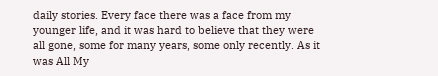daily stories. Every face there was a face from my younger life, and it was hard to believe that they were all gone, some for many years, some only recently. As it was All My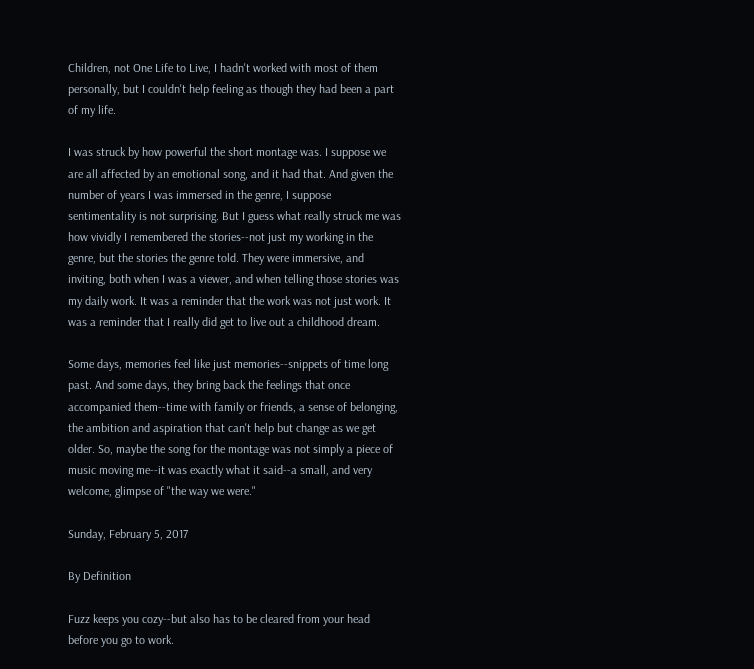Children, not One Life to Live, I hadn't worked with most of them personally, but I couldn't help feeling as though they had been a part of my life.

I was struck by how powerful the short montage was. I suppose we are all affected by an emotional song, and it had that. And given the number of years I was immersed in the genre, I suppose sentimentality is not surprising. But I guess what really struck me was how vividly I remembered the stories--not just my working in the genre, but the stories the genre told. They were immersive, and inviting, both when I was a viewer, and when telling those stories was my daily work. It was a reminder that the work was not just work. It was a reminder that I really did get to live out a childhood dream.

Some days, memories feel like just memories--snippets of time long past. And some days, they bring back the feelings that once accompanied them--time with family or friends, a sense of belonging, the ambition and aspiration that can't help but change as we get older. So, maybe the song for the montage was not simply a piece of music moving me--it was exactly what it said--a small, and very welcome, glimpse of "the way we were."

Sunday, February 5, 2017

By Definition

Fuzz keeps you cozy--but also has to be cleared from your head before you go to work.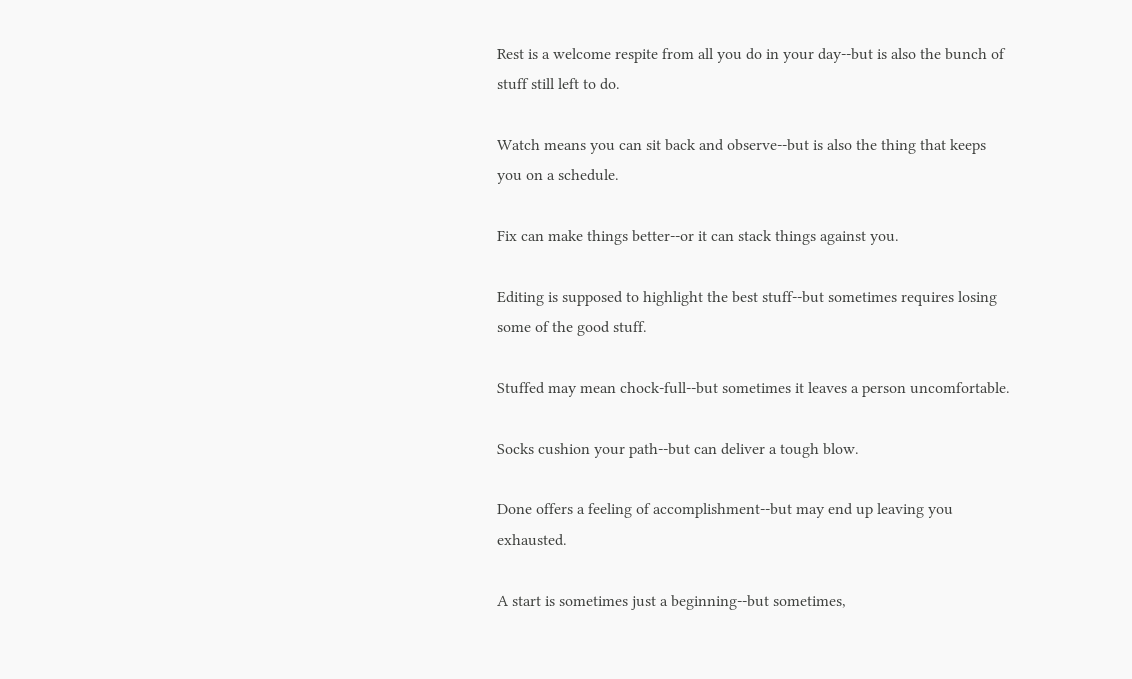Rest is a welcome respite from all you do in your day--but is also the bunch of stuff still left to do.

Watch means you can sit back and observe--but is also the thing that keeps you on a schedule.

Fix can make things better--or it can stack things against you.

Editing is supposed to highlight the best stuff--but sometimes requires losing some of the good stuff.

Stuffed may mean chock-full--but sometimes it leaves a person uncomfortable.

Socks cushion your path--but can deliver a tough blow.

Done offers a feeling of accomplishment--but may end up leaving you exhausted.

A start is sometimes just a beginning--but sometimes,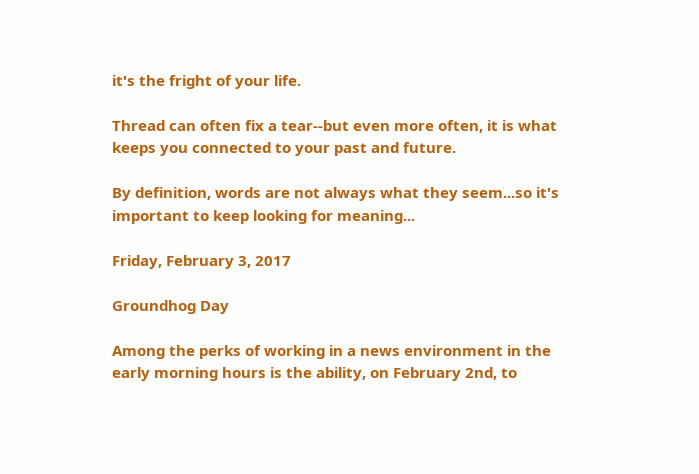it's the fright of your life.

Thread can often fix a tear--but even more often, it is what keeps you connected to your past and future.

By definition, words are not always what they seem...so it's important to keep looking for meaning...

Friday, February 3, 2017

Groundhog Day

Among the perks of working in a news environment in the early morning hours is the ability, on February 2nd, to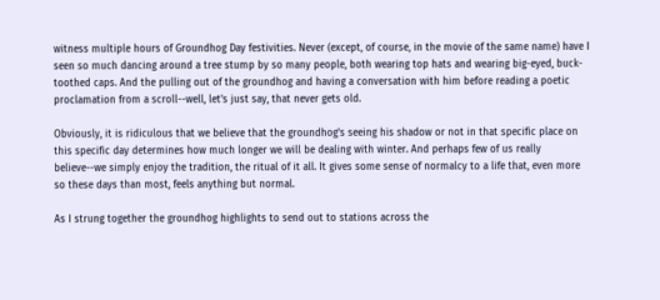witness multiple hours of Groundhog Day festivities. Never (except, of course, in the movie of the same name) have I seen so much dancing around a tree stump by so many people, both wearing top hats and wearing big-eyed, buck-toothed caps. And the pulling out of the groundhog and having a conversation with him before reading a poetic proclamation from a scroll--well, let's just say, that never gets old.

Obviously, it is ridiculous that we believe that the groundhog's seeing his shadow or not in that specific place on this specific day determines how much longer we will be dealing with winter. And perhaps few of us really believe--we simply enjoy the tradition, the ritual of it all. It gives some sense of normalcy to a life that, even more so these days than most, feels anything but normal.

As I strung together the groundhog highlights to send out to stations across the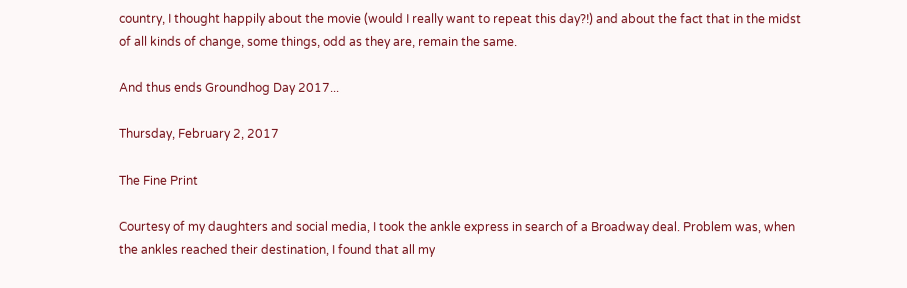country, I thought happily about the movie (would I really want to repeat this day?!) and about the fact that in the midst of all kinds of change, some things, odd as they are, remain the same.

And thus ends Groundhog Day 2017...

Thursday, February 2, 2017

The Fine Print

Courtesy of my daughters and social media, I took the ankle express in search of a Broadway deal. Problem was, when the ankles reached their destination, I found that all my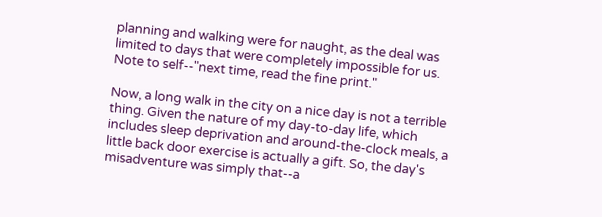planning and walking were for naught, as the deal was limited to days that were completely impossible for us. Note to self--"next time, read the fine print."

Now, a long walk in the city on a nice day is not a terrible thing. Given the nature of my day-to-day life, which includes sleep deprivation and around-the-clock meals, a little back door exercise is actually a gift. So, the day's misadventure was simply that--a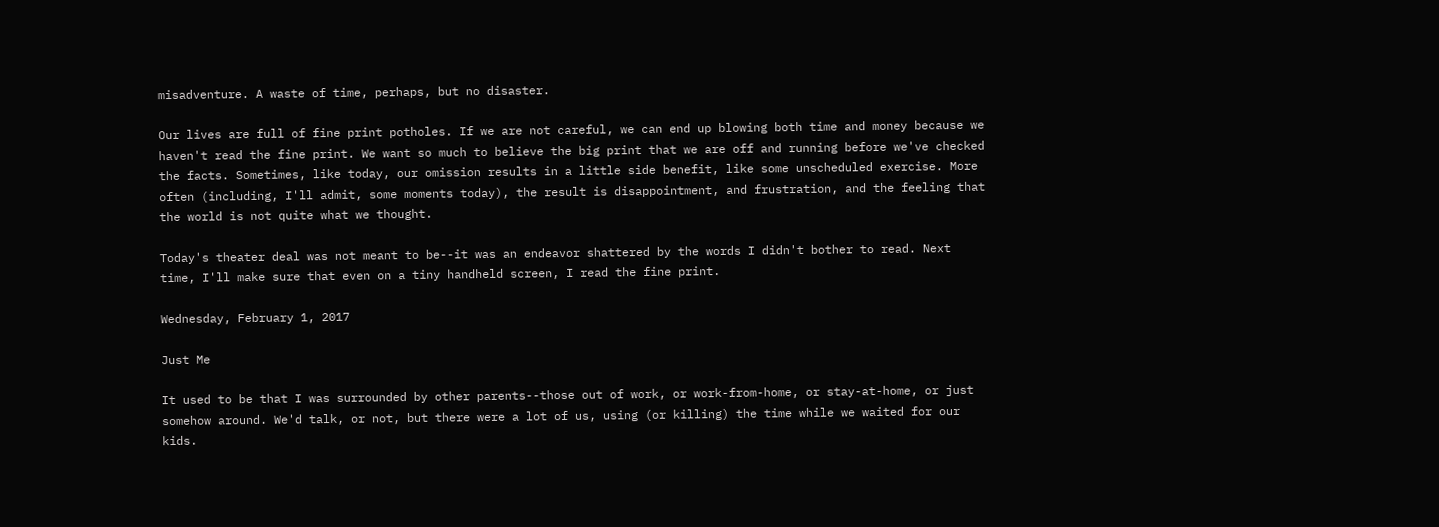misadventure. A waste of time, perhaps, but no disaster.

Our lives are full of fine print potholes. If we are not careful, we can end up blowing both time and money because we haven't read the fine print. We want so much to believe the big print that we are off and running before we've checked the facts. Sometimes, like today, our omission results in a little side benefit, like some unscheduled exercise. More often (including, I'll admit, some moments today), the result is disappointment, and frustration, and the feeling that the world is not quite what we thought.

Today's theater deal was not meant to be--it was an endeavor shattered by the words I didn't bother to read. Next time, I'll make sure that even on a tiny handheld screen, I read the fine print.

Wednesday, February 1, 2017

Just Me

It used to be that I was surrounded by other parents--those out of work, or work-from-home, or stay-at-home, or just somehow around. We'd talk, or not, but there were a lot of us, using (or killing) the time while we waited for our kids.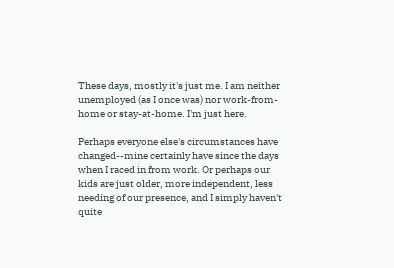These days, mostly it's just me. I am neither unemployed (as I once was) nor work-from-home or stay-at-home. I'm just here.

Perhaps everyone else's circumstances have changed--mine certainly have since the days when I raced in from work. Or perhaps our kids are just older, more independent, less needing of our presence, and I simply haven't quite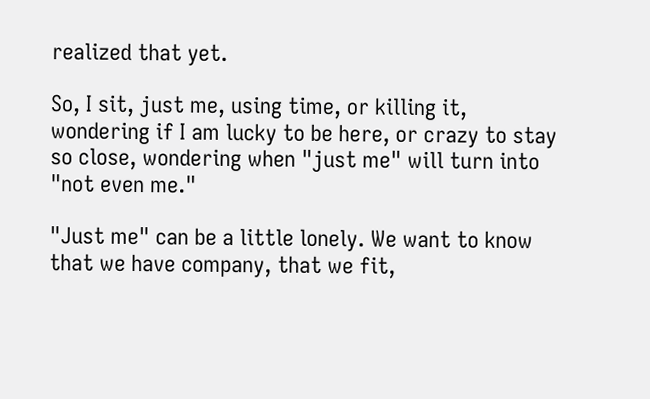realized that yet.

So, I sit, just me, using time, or killing it, wondering if I am lucky to be here, or crazy to stay so close, wondering when "just me" will turn into "not even me."

"Just me" can be a little lonely. We want to know that we have company, that we fit,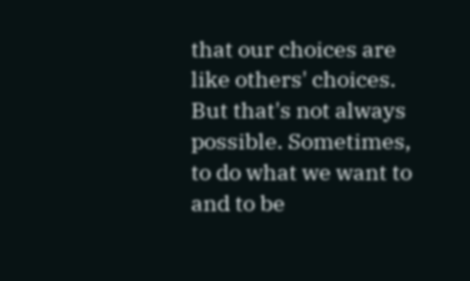that our choices are like others' choices. But that's not always possible. Sometimes, to do what we want to and to be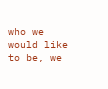who we would like to be, we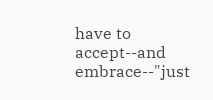have to accept--and embrace--"just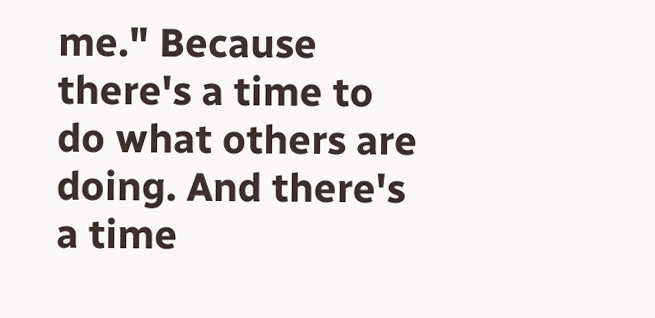me." Because there's a time to do what others are doing. And there's a time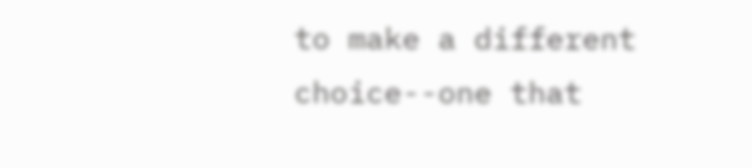to make a different choice--one that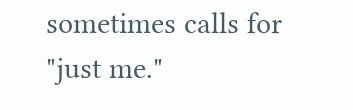sometimes calls for "just me."